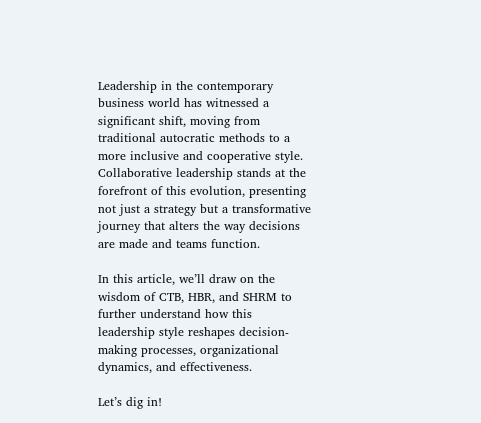Leadership in the contemporary business world has witnessed a significant shift, moving from traditional autocratic methods to a more inclusive and cooperative style. Collaborative leadership stands at the forefront of this evolution, presenting not just a strategy but a transformative journey that alters the way decisions are made and teams function.

In this article, we’ll draw on the wisdom of CTB, HBR, and SHRM to further understand how this leadership style reshapes decision-making processes, organizational dynamics, and effectiveness.

Let’s dig in!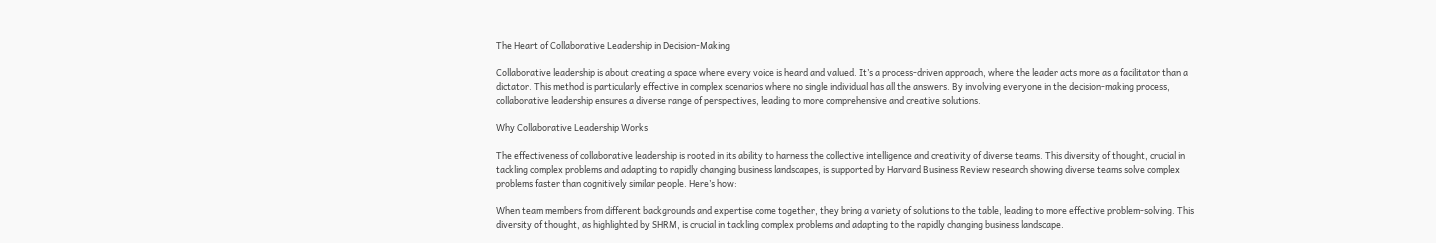The Heart of Collaborative Leadership in Decision-Making

Collaborative leadership is about creating a space where every voice is heard and valued. It’s a process-driven approach, where the leader acts more as a facilitator than a dictator. This method is particularly effective in complex scenarios where no single individual has all the answers. By involving everyone in the decision-making process, collaborative leadership ensures a diverse range of perspectives, leading to more comprehensive and creative solutions.

Why Collaborative Leadership Works

The effectiveness of collaborative leadership is rooted in its ability to harness the collective intelligence and creativity of diverse teams. This diversity of thought, crucial in tackling complex problems and adapting to rapidly changing business landscapes, is supported by Harvard Business Review research showing diverse teams solve complex problems faster than cognitively similar people. Here’s how:

When team members from different backgrounds and expertise come together, they bring a variety of solutions to the table, leading to more effective problem-solving. This diversity of thought, as highlighted by SHRM, is crucial in tackling complex problems and adapting to the rapidly changing business landscape.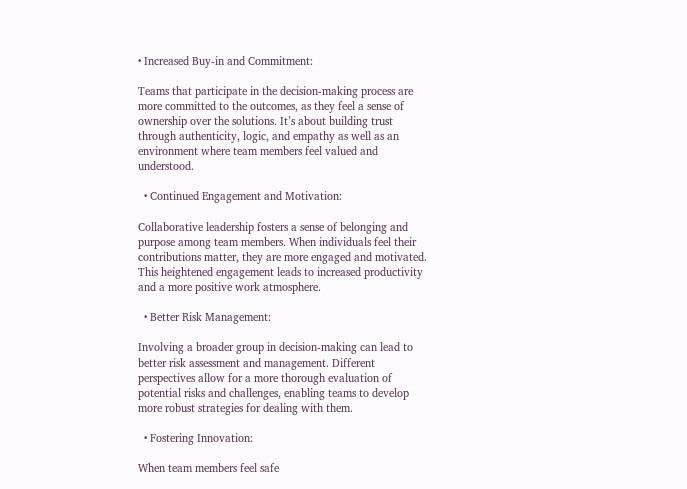• Increased Buy-in and Commitment:

Teams that participate in the decision-making process are more committed to the outcomes, as they feel a sense of ownership over the solutions. It’s about building trust through authenticity, logic, and empathy as well as an environment where team members feel valued and understood.

  • Continued Engagement and Motivation:

Collaborative leadership fosters a sense of belonging and purpose among team members. When individuals feel their contributions matter, they are more engaged and motivated. This heightened engagement leads to increased productivity and a more positive work atmosphere.

  • Better Risk Management:

Involving a broader group in decision-making can lead to better risk assessment and management. Different perspectives allow for a more thorough evaluation of potential risks and challenges, enabling teams to develop more robust strategies for dealing with them.

  • Fostering Innovation:

When team members feel safe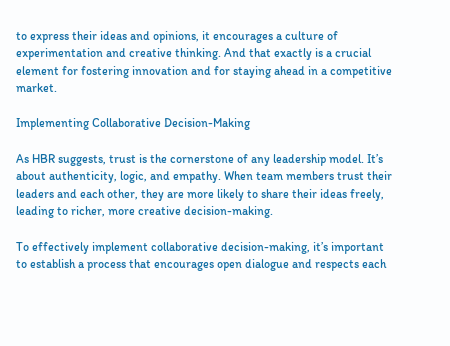to express their ideas and opinions, it encourages a culture of experimentation and creative thinking. And that exactly is a crucial element for fostering innovation and for staying ahead in a competitive market.

Implementing Collaborative Decision-Making

As HBR suggests, trust is the cornerstone of any leadership model. It’s about authenticity, logic, and empathy. When team members trust their leaders and each other, they are more likely to share their ideas freely, leading to richer, more creative decision-making.

To effectively implement collaborative decision-making, it’s important to establish a process that encourages open dialogue and respects each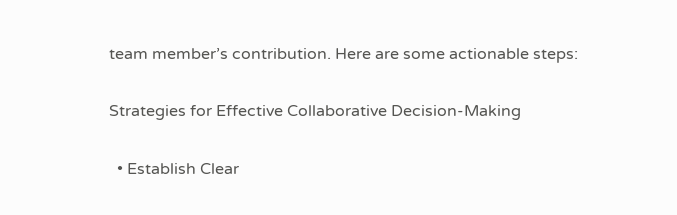team member’s contribution. Here are some actionable steps:

Strategies for Effective Collaborative Decision-Making

  • Establish Clear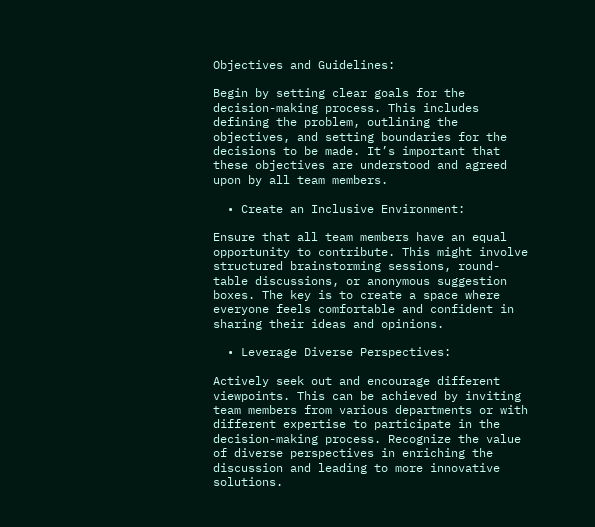Objectives and Guidelines:

Begin by setting clear goals for the decision-making process. This includes defining the problem, outlining the objectives, and setting boundaries for the decisions to be made. It’s important that these objectives are understood and agreed upon by all team members.

  • Create an Inclusive Environment:

Ensure that all team members have an equal opportunity to contribute. This might involve structured brainstorming sessions, round-table discussions, or anonymous suggestion boxes. The key is to create a space where everyone feels comfortable and confident in sharing their ideas and opinions.

  • Leverage Diverse Perspectives:

Actively seek out and encourage different viewpoints. This can be achieved by inviting team members from various departments or with different expertise to participate in the decision-making process. Recognize the value of diverse perspectives in enriching the discussion and leading to more innovative solutions.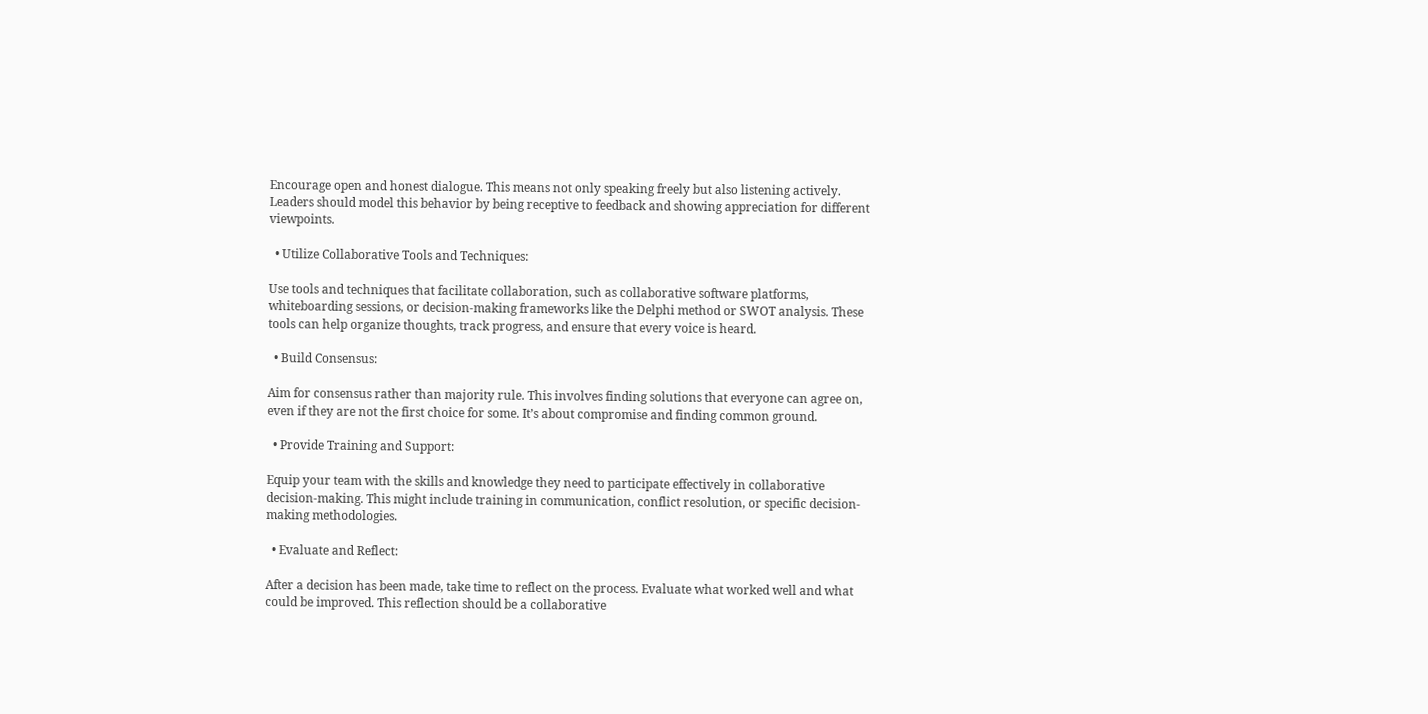Encourage open and honest dialogue. This means not only speaking freely but also listening actively. Leaders should model this behavior by being receptive to feedback and showing appreciation for different viewpoints.

  • Utilize Collaborative Tools and Techniques:

Use tools and techniques that facilitate collaboration, such as collaborative software platforms, whiteboarding sessions, or decision-making frameworks like the Delphi method or SWOT analysis. These tools can help organize thoughts, track progress, and ensure that every voice is heard.

  • Build Consensus:

Aim for consensus rather than majority rule. This involves finding solutions that everyone can agree on, even if they are not the first choice for some. It’s about compromise and finding common ground.

  • Provide Training and Support:

Equip your team with the skills and knowledge they need to participate effectively in collaborative decision-making. This might include training in communication, conflict resolution, or specific decision-making methodologies.

  • Evaluate and Reflect:

After a decision has been made, take time to reflect on the process. Evaluate what worked well and what could be improved. This reflection should be a collaborative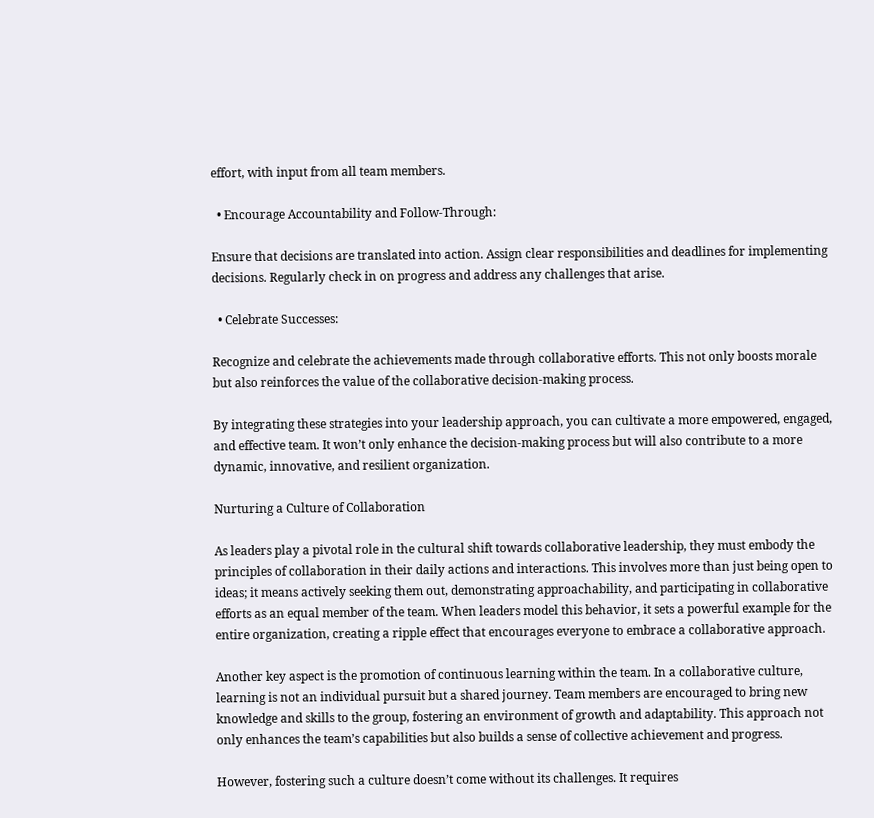effort, with input from all team members.

  • Encourage Accountability and Follow-Through:

Ensure that decisions are translated into action. Assign clear responsibilities and deadlines for implementing decisions. Regularly check in on progress and address any challenges that arise.

  • Celebrate Successes:

Recognize and celebrate the achievements made through collaborative efforts. This not only boosts morale but also reinforces the value of the collaborative decision-making process.

By integrating these strategies into your leadership approach, you can cultivate a more empowered, engaged, and effective team. It won’t only enhance the decision-making process but will also contribute to a more dynamic, innovative, and resilient organization.

Nurturing a Culture of Collaboration

As leaders play a pivotal role in the cultural shift towards collaborative leadership, they must embody the principles of collaboration in their daily actions and interactions. This involves more than just being open to ideas; it means actively seeking them out, demonstrating approachability, and participating in collaborative efforts as an equal member of the team. When leaders model this behavior, it sets a powerful example for the entire organization, creating a ripple effect that encourages everyone to embrace a collaborative approach.

Another key aspect is the promotion of continuous learning within the team. In a collaborative culture, learning is not an individual pursuit but a shared journey. Team members are encouraged to bring new knowledge and skills to the group, fostering an environment of growth and adaptability. This approach not only enhances the team’s capabilities but also builds a sense of collective achievement and progress.

However, fostering such a culture doesn’t come without its challenges. It requires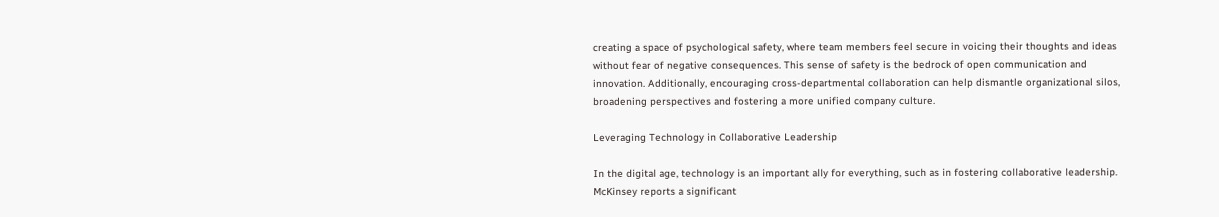creating a space of psychological safety, where team members feel secure in voicing their thoughts and ideas without fear of negative consequences. This sense of safety is the bedrock of open communication and innovation. Additionally, encouraging cross-departmental collaboration can help dismantle organizational silos, broadening perspectives and fostering a more unified company culture.

Leveraging Technology in Collaborative Leadership

In the digital age, technology is an important ally for everything, such as in fostering collaborative leadership. McKinsey reports a significant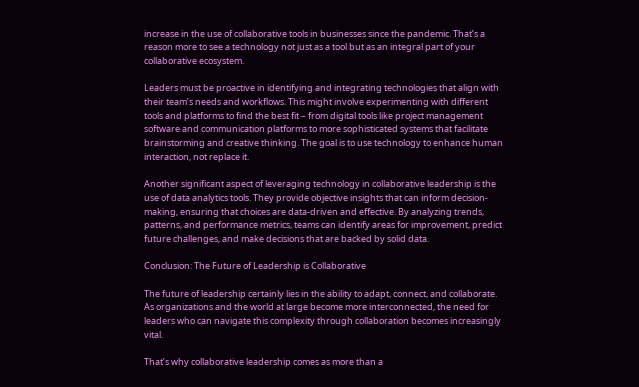increase in the use of collaborative tools in businesses since the pandemic. That’s a reason more to see a technology not just as a tool but as an integral part of your collaborative ecosystem.

Leaders must be proactive in identifying and integrating technologies that align with their team’s needs and workflows. This might involve experimenting with different tools and platforms to find the best fit – from digital tools like project management software and communication platforms to more sophisticated systems that facilitate brainstorming and creative thinking. The goal is to use technology to enhance human interaction, not replace it.

Another significant aspect of leveraging technology in collaborative leadership is the use of data analytics tools. They provide objective insights that can inform decision-making, ensuring that choices are data-driven and effective. By analyzing trends, patterns, and performance metrics, teams can identify areas for improvement, predict future challenges, and make decisions that are backed by solid data.

Conclusion: The Future of Leadership is Collaborative

The future of leadership certainly lies in the ability to adapt, connect, and collaborate. As organizations and the world at large become more interconnected, the need for leaders who can navigate this complexity through collaboration becomes increasingly vital.

That’s why collaborative leadership comes as more than a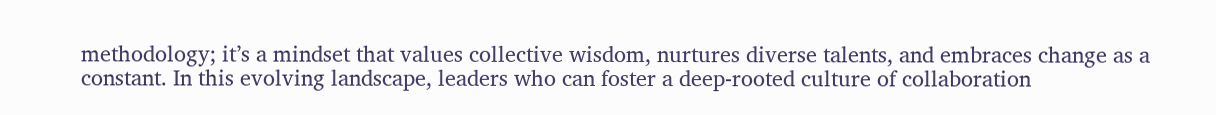methodology; it’s a mindset that values collective wisdom, nurtures diverse talents, and embraces change as a constant. In this evolving landscape, leaders who can foster a deep-rooted culture of collaboration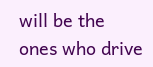will be the ones who drive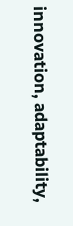innovation, adaptability,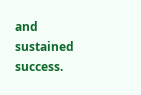and sustained success.